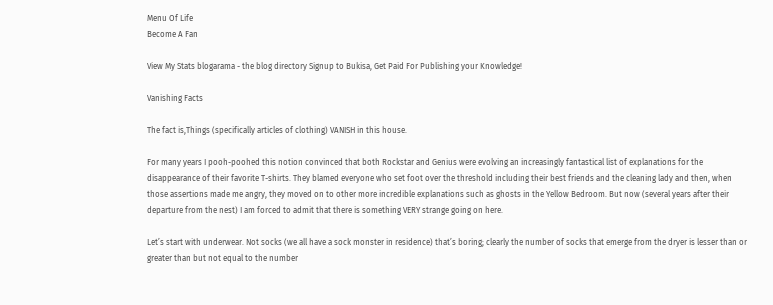Menu Of Life
Become A Fan

View My Stats blogarama - the blog directory Signup to Bukisa, Get Paid For Publishing your Knowledge!

Vanishing Facts

The fact is,Things (specifically articles of clothing) VANISH in this house.

For many years I pooh-poohed this notion convinced that both Rockstar and Genius were evolving an increasingly fantastical list of explanations for the disappearance of their favorite T-shirts. They blamed everyone who set foot over the threshold including their best friends and the cleaning lady and then, when those assertions made me angry, they moved on to other more incredible explanations such as ghosts in the Yellow Bedroom. But now (several years after their departure from the nest) I am forced to admit that there is something VERY strange going on here.

Let’s start with underwear. Not socks (we all have a sock monster in residence) that’s boring; clearly the number of socks that emerge from the dryer is lesser than or greater than but not equal to the number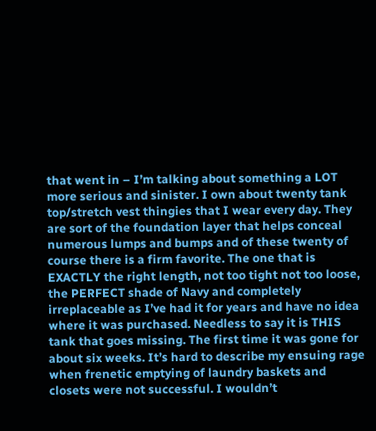that went in – I’m talking about something a LOT more serious and sinister. I own about twenty tank top/stretch vest thingies that I wear every day. They are sort of the foundation layer that helps conceal numerous lumps and bumps and of these twenty of course there is a firm favorite. The one that is EXACTLY the right length, not too tight not too loose, the PERFECT shade of Navy and completely irreplaceable as I’ve had it for years and have no idea where it was purchased. Needless to say it is THIS tank that goes missing. The first time it was gone for about six weeks. It’s hard to describe my ensuing rage when frenetic emptying of laundry baskets and closets were not successful. I wouldn’t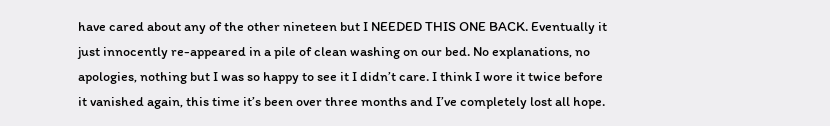have cared about any of the other nineteen but I NEEDED THIS ONE BACK. Eventually it just innocently re-appeared in a pile of clean washing on our bed. No explanations, no apologies, nothing but I was so happy to see it I didn’t care. I think I wore it twice before it vanished again, this time it’s been over three months and I’ve completely lost all hope.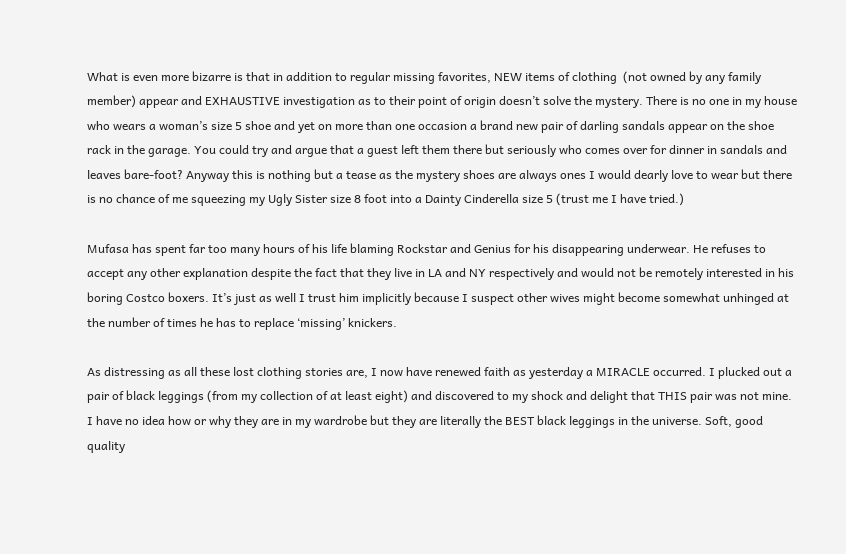What is even more bizarre is that in addition to regular missing favorites, NEW items of clothing  (not owned by any family member) appear and EXHAUSTIVE investigation as to their point of origin doesn’t solve the mystery. There is no one in my house who wears a woman’s size 5 shoe and yet on more than one occasion a brand new pair of darling sandals appear on the shoe rack in the garage. You could try and argue that a guest left them there but seriously who comes over for dinner in sandals and leaves bare-foot? Anyway this is nothing but a tease as the mystery shoes are always ones I would dearly love to wear but there is no chance of me squeezing my Ugly Sister size 8 foot into a Dainty Cinderella size 5 (trust me I have tried.)

Mufasa has spent far too many hours of his life blaming Rockstar and Genius for his disappearing underwear. He refuses to accept any other explanation despite the fact that they live in LA and NY respectively and would not be remotely interested in his boring Costco boxers. It’s just as well I trust him implicitly because I suspect other wives might become somewhat unhinged at the number of times he has to replace ‘missing’ knickers.

As distressing as all these lost clothing stories are, I now have renewed faith as yesterday a MIRACLE occurred. I plucked out a pair of black leggings (from my collection of at least eight) and discovered to my shock and delight that THIS pair was not mine. I have no idea how or why they are in my wardrobe but they are literally the BEST black leggings in the universe. Soft, good quality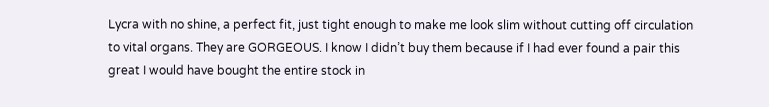Lycra with no shine, a perfect fit, just tight enough to make me look slim without cutting off circulation to vital organs. They are GORGEOUS. I know I didn’t buy them because if I had ever found a pair this great I would have bought the entire stock in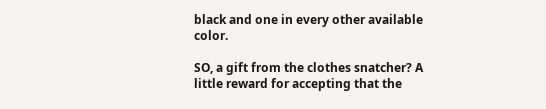black and one in every other available color.

SO, a gift from the clothes snatcher? A little reward for accepting that the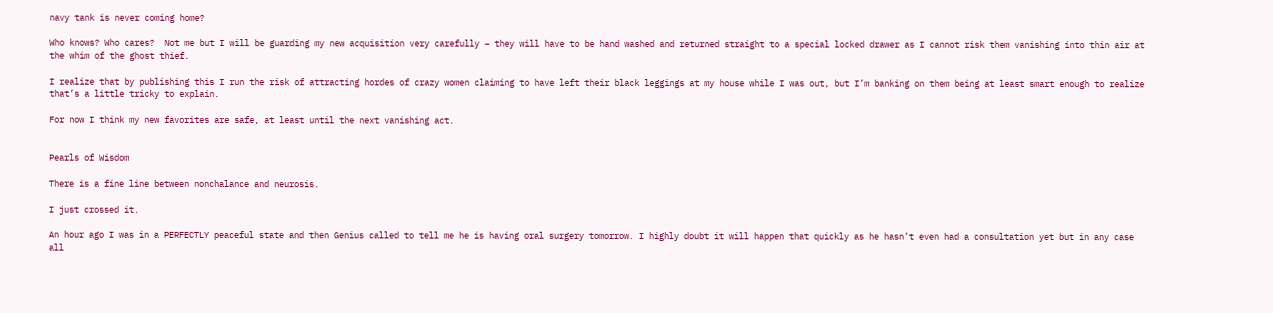navy tank is never coming home?

Who knows? Who cares?  Not me but I will be guarding my new acquisition very carefully – they will have to be hand washed and returned straight to a special locked drawer as I cannot risk them vanishing into thin air at the whim of the ghost thief.

I realize that by publishing this I run the risk of attracting hordes of crazy women claiming to have left their black leggings at my house while I was out, but I’m banking on them being at least smart enough to realize that’s a little tricky to explain.

For now I think my new favorites are safe, at least until the next vanishing act.


Pearls of Wisdom

There is a fine line between nonchalance and neurosis.

I just crossed it.

An hour ago I was in a PERFECTLY peaceful state and then Genius called to tell me he is having oral surgery tomorrow. I highly doubt it will happen that quickly as he hasn’t even had a consultation yet but in any case all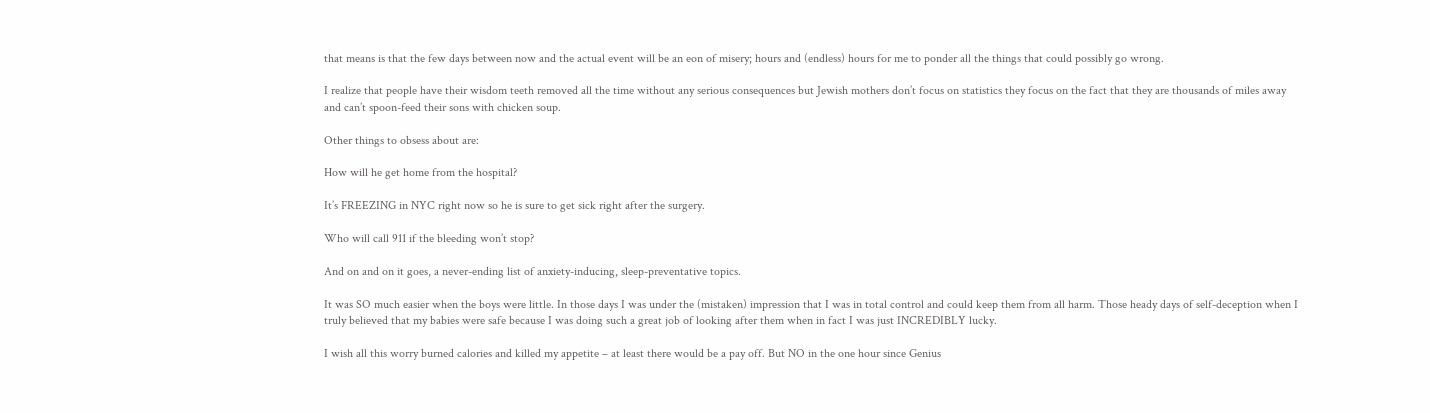that means is that the few days between now and the actual event will be an eon of misery; hours and (endless) hours for me to ponder all the things that could possibly go wrong.

I realize that people have their wisdom teeth removed all the time without any serious consequences but Jewish mothers don’t focus on statistics they focus on the fact that they are thousands of miles away and can’t spoon-feed their sons with chicken soup.

Other things to obsess about are:

How will he get home from the hospital?

It’s FREEZING in NYC right now so he is sure to get sick right after the surgery.

Who will call 911 if the bleeding won’t stop?

And on and on it goes, a never-ending list of anxiety-inducing, sleep-preventative topics.

It was SO much easier when the boys were little. In those days I was under the (mistaken) impression that I was in total control and could keep them from all harm. Those heady days of self-deception when I truly believed that my babies were safe because I was doing such a great job of looking after them when in fact I was just INCREDIBLY lucky.

I wish all this worry burned calories and killed my appetite – at least there would be a pay off. But NO in the one hour since Genius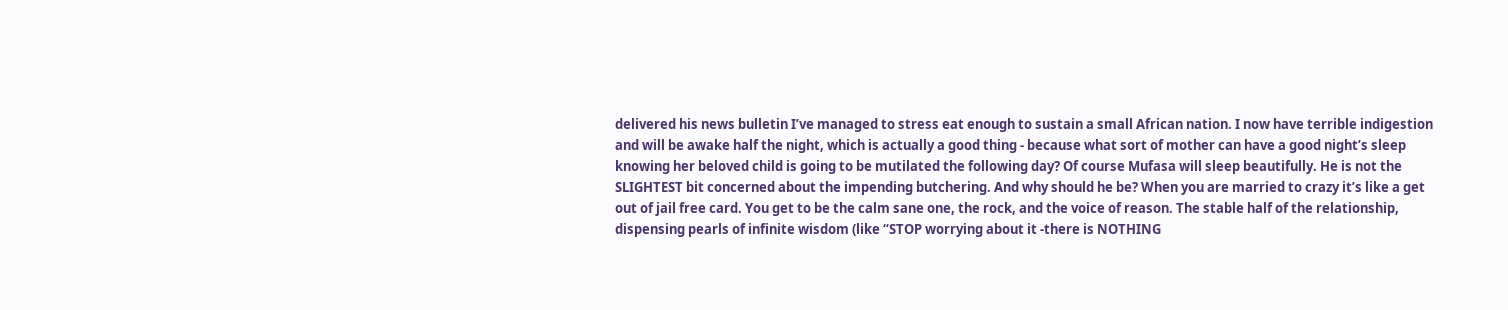delivered his news bulletin I’ve managed to stress eat enough to sustain a small African nation. I now have terrible indigestion and will be awake half the night, which is actually a good thing - because what sort of mother can have a good night’s sleep knowing her beloved child is going to be mutilated the following day? Of course Mufasa will sleep beautifully. He is not the SLIGHTEST bit concerned about the impending butchering. And why should he be? When you are married to crazy it’s like a get out of jail free card. You get to be the calm sane one, the rock, and the voice of reason. The stable half of the relationship, dispensing pearls of infinite wisdom (like “STOP worrying about it -there is NOTHING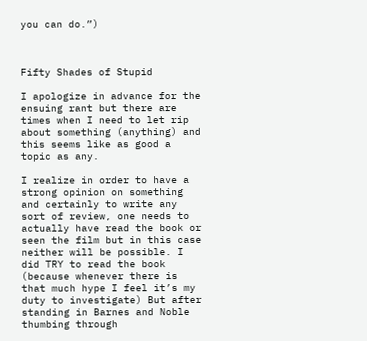you can do.”)



Fifty Shades of Stupid

I apologize in advance for the ensuing rant but there are times when I need to let rip about something (anything) and this seems like as good a topic as any.

I realize in order to have a strong opinion on something and certainly to write any sort of review, one needs to actually have read the book or seen the film but in this case neither will be possible. I did TRY to read the book (because whenever there is that much hype I feel it’s my duty to investigate) But after standing in Barnes and Noble thumbing through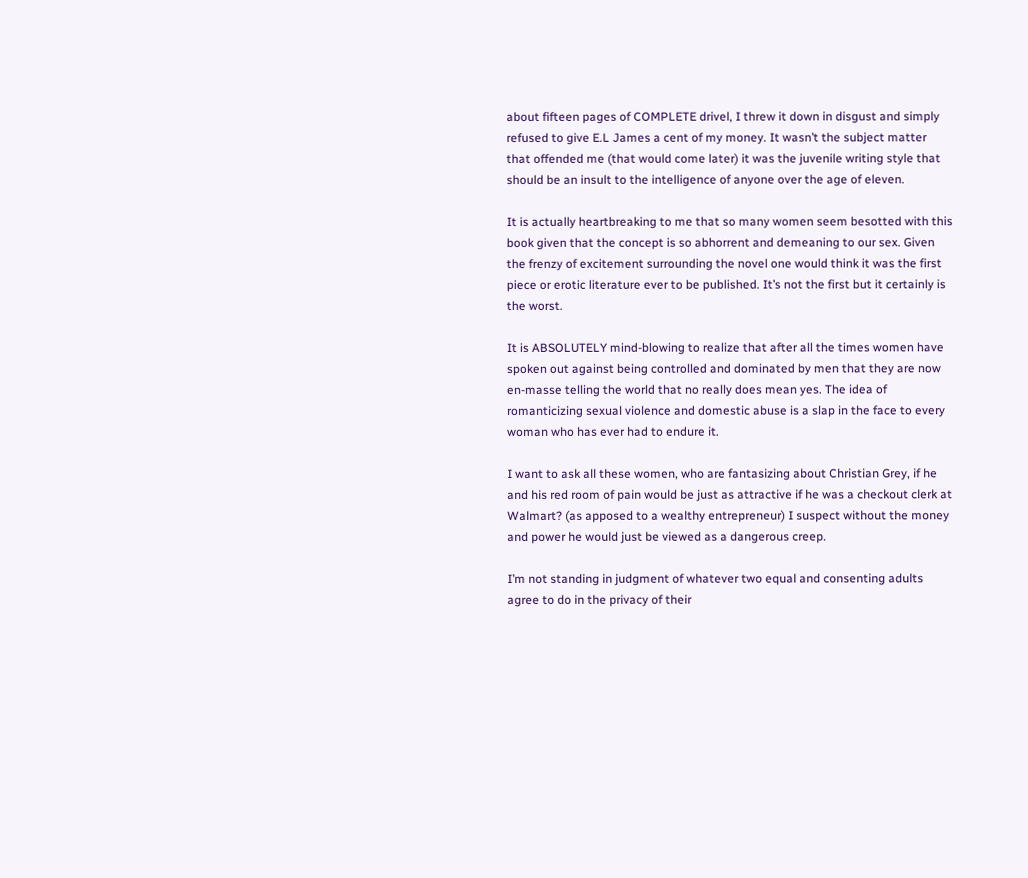about fifteen pages of COMPLETE drivel, I threw it down in disgust and simply refused to give E.L James a cent of my money. It wasn’t the subject matter that offended me (that would come later) it was the juvenile writing style that should be an insult to the intelligence of anyone over the age of eleven.

It is actually heartbreaking to me that so many women seem besotted with this book given that the concept is so abhorrent and demeaning to our sex. Given the frenzy of excitement surrounding the novel one would think it was the first piece or erotic literature ever to be published. It’s not the first but it certainly is the worst.

It is ABSOLUTELY mind-blowing to realize that after all the times women have spoken out against being controlled and dominated by men that they are now en-masse telling the world that no really does mean yes. The idea of romanticizing sexual violence and domestic abuse is a slap in the face to every woman who has ever had to endure it.

I want to ask all these women, who are fantasizing about Christian Grey, if he and his red room of pain would be just as attractive if he was a checkout clerk at Walmart? (as apposed to a wealthy entrepreneur) I suspect without the money and power he would just be viewed as a dangerous creep.

I’m not standing in judgment of whatever two equal and consenting adults agree to do in the privacy of their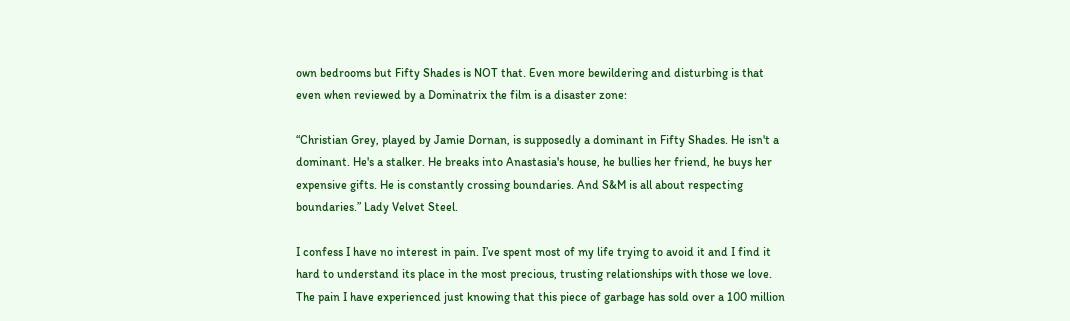own bedrooms but Fifty Shades is NOT that. Even more bewildering and disturbing is that even when reviewed by a Dominatrix the film is a disaster zone:

“Christian Grey, played by Jamie Dornan, is supposedly a dominant in Fifty Shades. He isn't a dominant. He's a stalker. He breaks into Anastasia's house, he bullies her friend, he buys her expensive gifts. He is constantly crossing boundaries. And S&M is all about respecting boundaries.” Lady Velvet Steel.

I confess I have no interest in pain. I’ve spent most of my life trying to avoid it and I find it hard to understand its place in the most precious, trusting relationships with those we love. The pain I have experienced just knowing that this piece of garbage has sold over a 100 million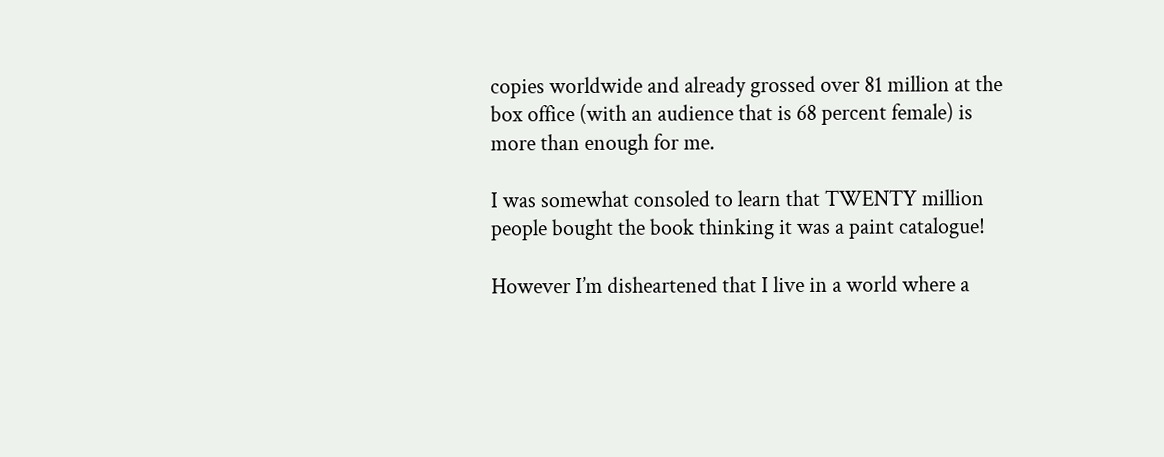copies worldwide and already grossed over 81 million at the box office (with an audience that is 68 percent female) is more than enough for me.

I was somewhat consoled to learn that TWENTY million people bought the book thinking it was a paint catalogue!

However I’m disheartened that I live in a world where a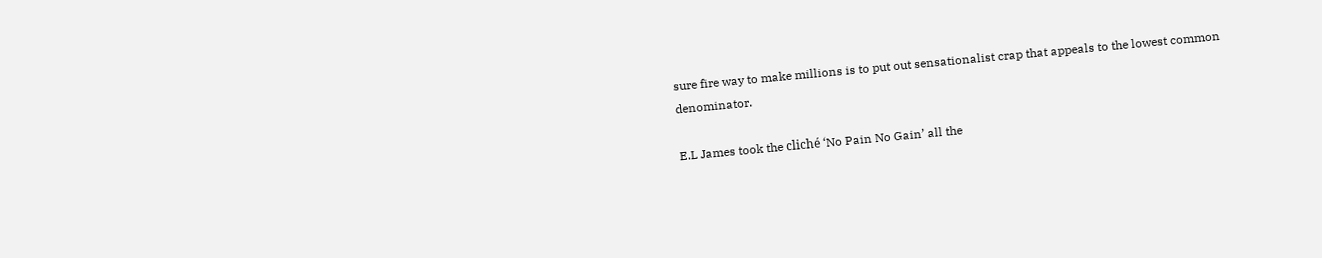sure fire way to make millions is to put out sensationalist crap that appeals to the lowest common denominator.

E.L James took the cliché ‘No Pain No Gain’ all the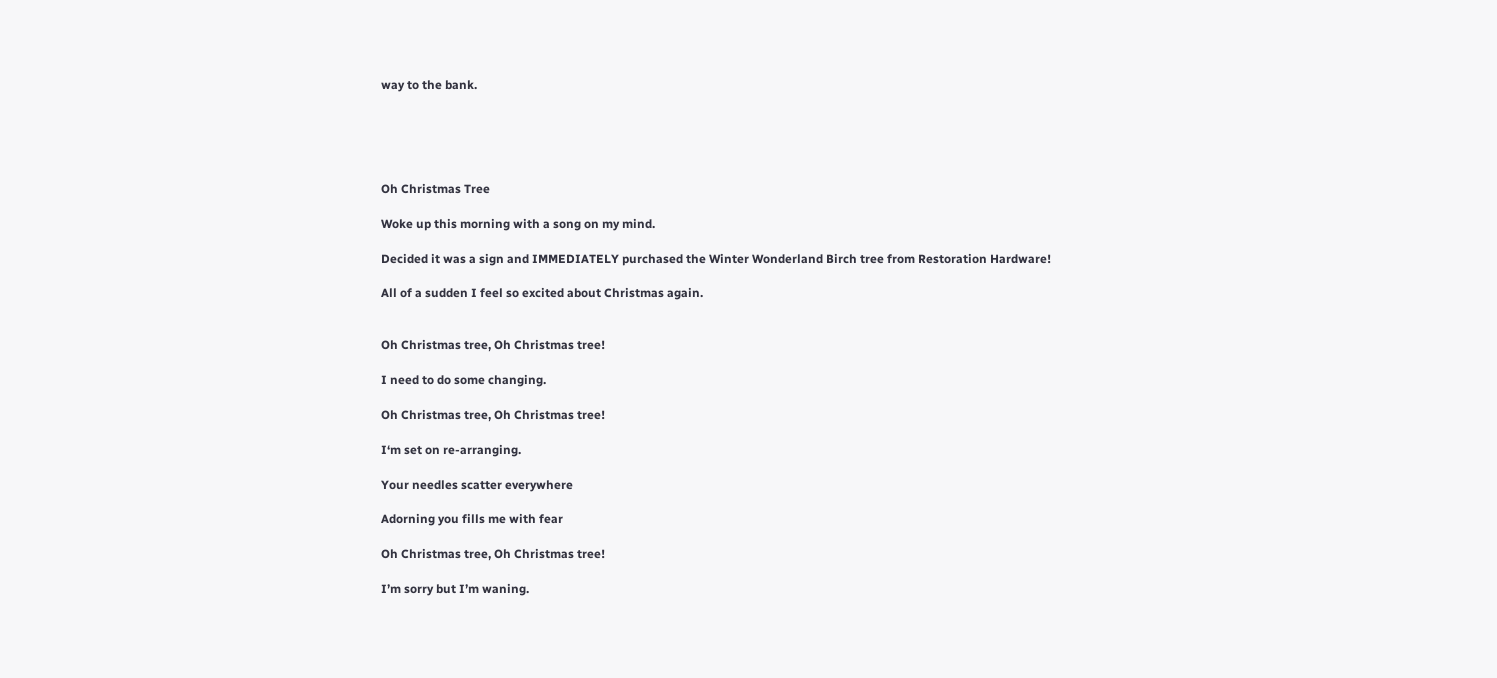way to the bank.





Oh Christmas Tree

Woke up this morning with a song on my mind.

Decided it was a sign and IMMEDIATELY purchased the Winter Wonderland Birch tree from Restoration Hardware!

All of a sudden I feel so excited about Christmas again.


Oh Christmas tree, Oh Christmas tree!

I need to do some changing.

Oh Christmas tree, Oh Christmas tree!

I‘m set on re-arranging.

Your needles scatter everywhere

Adorning you fills me with fear

Oh Christmas tree, Oh Christmas tree!

I’m sorry but I’m waning.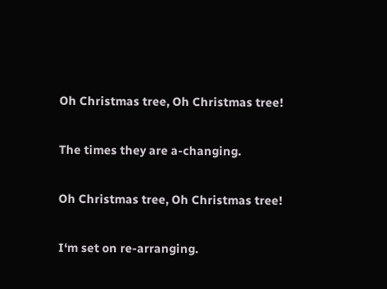Oh Christmas tree, Oh Christmas tree!

The times they are a-changing.

Oh Christmas tree, Oh Christmas tree!

I‘m set on re-arranging.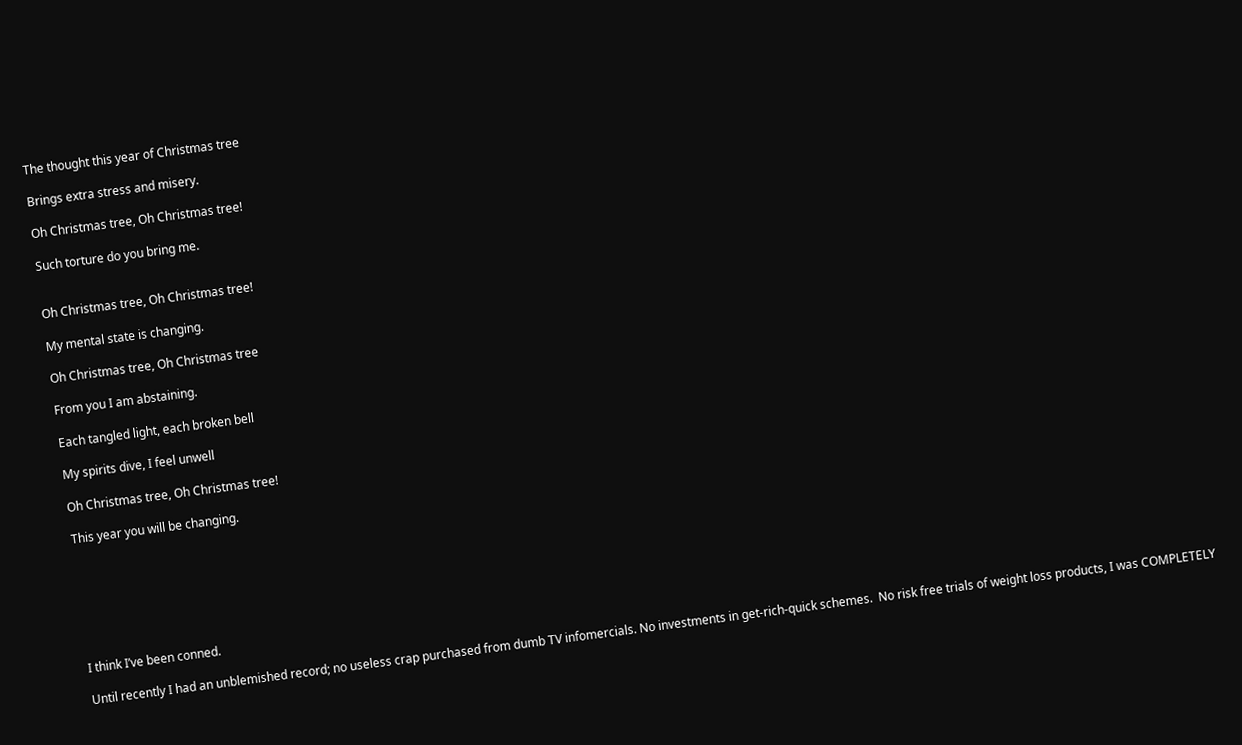The thought this year of Christmas tree

Brings extra stress and misery.

Oh Christmas tree, Oh Christmas tree!

Such torture do you bring me.


Oh Christmas tree, Oh Christmas tree!

My mental state is changing.

Oh Christmas tree, Oh Christmas tree

From you I am abstaining.

Each tangled light, each broken bell

My spirits dive, I feel unwell

Oh Christmas tree, Oh Christmas tree!

This year you will be changing.







I think I’ve been conned.

Until recently I had an unblemished record; no useless crap purchased from dumb TV infomercials. No investments in get-rich-quick schemes.  No risk free trials of weight loss products, I was COMPLETELY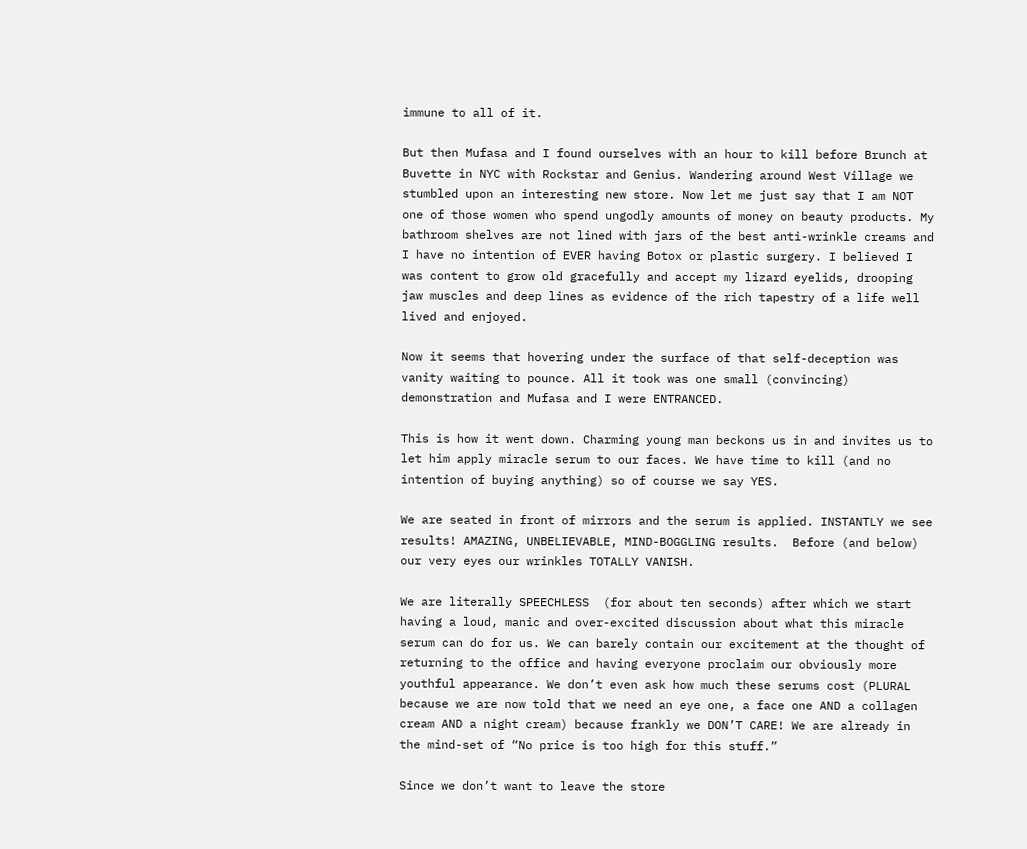immune to all of it.

But then Mufasa and I found ourselves with an hour to kill before Brunch at Buvette in NYC with Rockstar and Genius. Wandering around West Village we stumbled upon an interesting new store. Now let me just say that I am NOT one of those women who spend ungodly amounts of money on beauty products. My bathroom shelves are not lined with jars of the best anti-wrinkle creams and I have no intention of EVER having Botox or plastic surgery. I believed I was content to grow old gracefully and accept my lizard eyelids, drooping jaw muscles and deep lines as evidence of the rich tapestry of a life well lived and enjoyed.

Now it seems that hovering under the surface of that self-deception was vanity waiting to pounce. All it took was one small (convincing) demonstration and Mufasa and I were ENTRANCED.

This is how it went down. Charming young man beckons us in and invites us to let him apply miracle serum to our faces. We have time to kill (and no intention of buying anything) so of course we say YES.

We are seated in front of mirrors and the serum is applied. INSTANTLY we see results! AMAZING, UNBELIEVABLE, MIND-BOGGLING results.  Before (and below) our very eyes our wrinkles TOTALLY VANISH.

We are literally SPEECHLESS  (for about ten seconds) after which we start having a loud, manic and over-excited discussion about what this miracle serum can do for us. We can barely contain our excitement at the thought of returning to the office and having everyone proclaim our obviously more youthful appearance. We don’t even ask how much these serums cost (PLURAL because we are now told that we need an eye one, a face one AND a collagen cream AND a night cream) because frankly we DON’T CARE! We are already in the mind-set of “No price is too high for this stuff.”

Since we don’t want to leave the store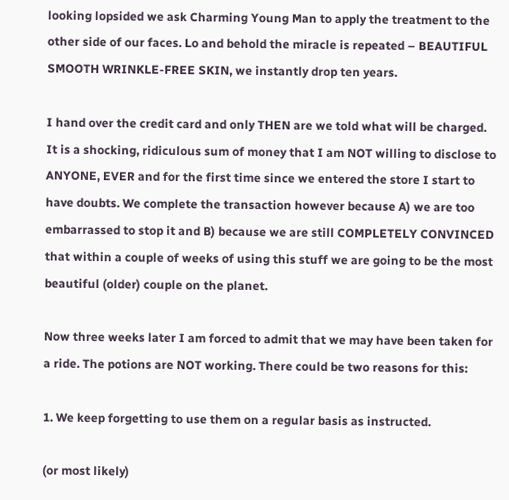looking lopsided we ask Charming Young Man to apply the treatment to the other side of our faces. Lo and behold the miracle is repeated – BEAUTIFUL SMOOTH WRINKLE-FREE SKIN, we instantly drop ten years.

I hand over the credit card and only THEN are we told what will be charged. It is a shocking, ridiculous sum of money that I am NOT willing to disclose to ANYONE, EVER and for the first time since we entered the store I start to have doubts. We complete the transaction however because A) we are too embarrassed to stop it and B) because we are still COMPLETELY CONVINCED that within a couple of weeks of using this stuff we are going to be the most beautiful (older) couple on the planet.

Now three weeks later I am forced to admit that we may have been taken for a ride. The potions are NOT working. There could be two reasons for this:

1. We keep forgetting to use them on a regular basis as instructed.

(or most likely)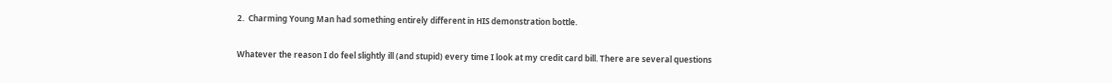2.  Charming Young Man had something entirely different in HIS demonstration bottle.

Whatever the reason I do feel slightly ill (and stupid) every time I look at my credit card bill. There are several questions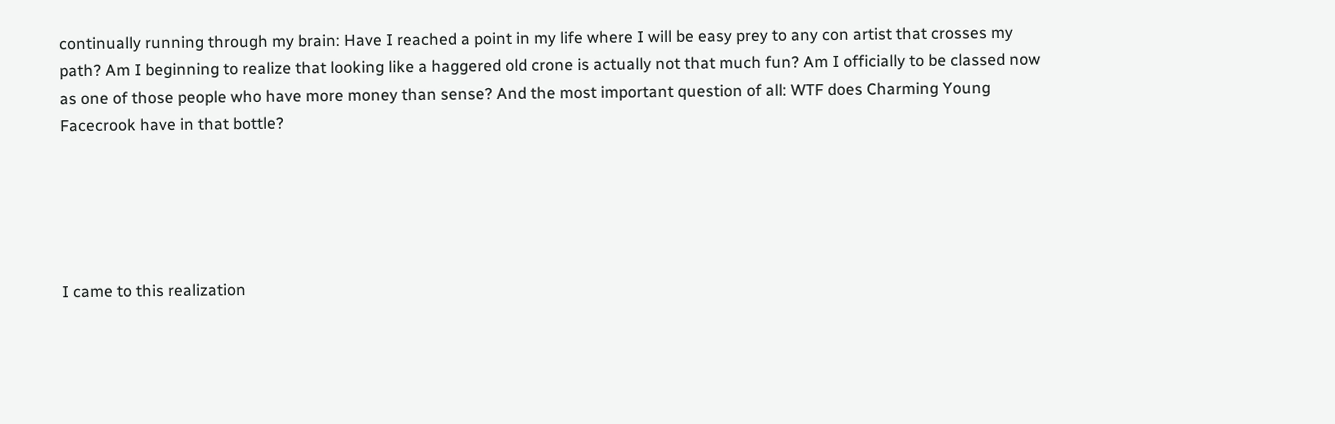continually running through my brain: Have I reached a point in my life where I will be easy prey to any con artist that crosses my path? Am I beginning to realize that looking like a haggered old crone is actually not that much fun? Am I officially to be classed now as one of those people who have more money than sense? And the most important question of all: WTF does Charming Young Facecrook have in that bottle?





I came to this realization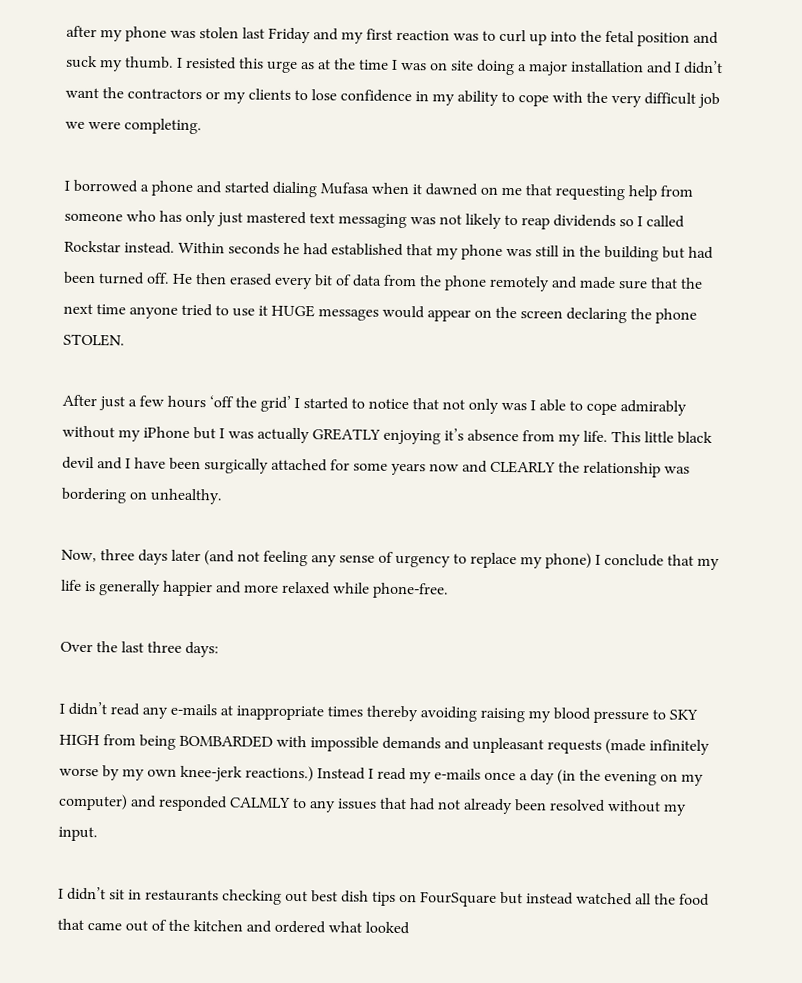after my phone was stolen last Friday and my first reaction was to curl up into the fetal position and suck my thumb. I resisted this urge as at the time I was on site doing a major installation and I didn’t want the contractors or my clients to lose confidence in my ability to cope with the very difficult job we were completing.

I borrowed a phone and started dialing Mufasa when it dawned on me that requesting help from someone who has only just mastered text messaging was not likely to reap dividends so I called Rockstar instead. Within seconds he had established that my phone was still in the building but had been turned off. He then erased every bit of data from the phone remotely and made sure that the next time anyone tried to use it HUGE messages would appear on the screen declaring the phone STOLEN.

After just a few hours ‘off the grid’ I started to notice that not only was I able to cope admirably without my iPhone but I was actually GREATLY enjoying it’s absence from my life. This little black devil and I have been surgically attached for some years now and CLEARLY the relationship was bordering on unhealthy.

Now, three days later (and not feeling any sense of urgency to replace my phone) I conclude that my life is generally happier and more relaxed while phone-free.

Over the last three days:

I didn’t read any e-mails at inappropriate times thereby avoiding raising my blood pressure to SKY HIGH from being BOMBARDED with impossible demands and unpleasant requests (made infinitely worse by my own knee-jerk reactions.) Instead I read my e-mails once a day (in the evening on my computer) and responded CALMLY to any issues that had not already been resolved without my input.

I didn’t sit in restaurants checking out best dish tips on FourSquare but instead watched all the food that came out of the kitchen and ordered what looked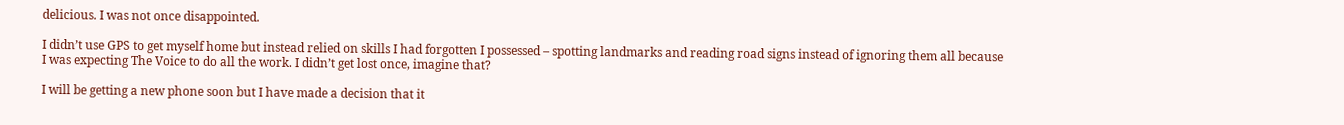delicious. I was not once disappointed.

I didn’t use GPS to get myself home but instead relied on skills I had forgotten I possessed – spotting landmarks and reading road signs instead of ignoring them all because I was expecting The Voice to do all the work. I didn’t get lost once, imagine that?

I will be getting a new phone soon but I have made a decision that it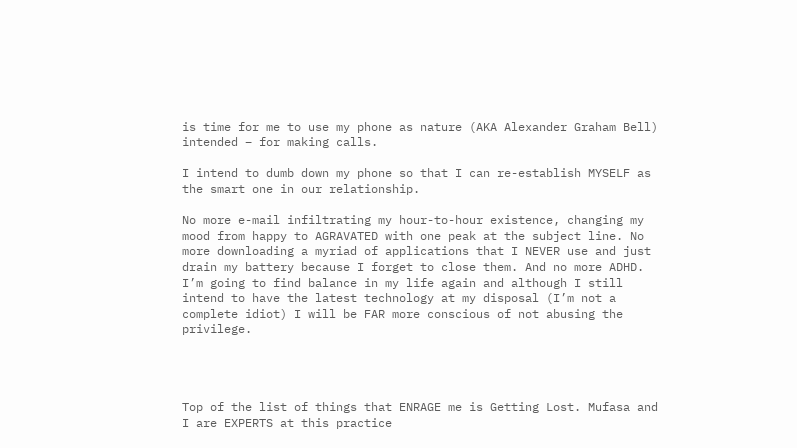is time for me to use my phone as nature (AKA Alexander Graham Bell) intended – for making calls.

I intend to dumb down my phone so that I can re-establish MYSELF as the smart one in our relationship.

No more e-mail infiltrating my hour-to-hour existence, changing my mood from happy to AGRAVATED with one peak at the subject line. No more downloading a myriad of applications that I NEVER use and just drain my battery because I forget to close them. And no more ADHD. I’m going to find balance in my life again and although I still intend to have the latest technology at my disposal (I’m not a complete idiot) I will be FAR more conscious of not abusing the privilege.




Top of the list of things that ENRAGE me is Getting Lost. Mufasa and I are EXPERTS at this practice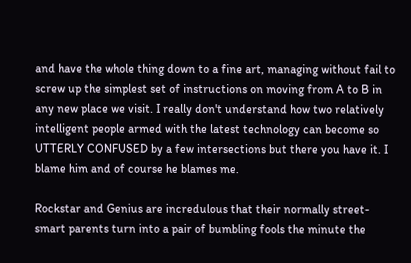and have the whole thing down to a fine art, managing without fail to screw up the simplest set of instructions on moving from A to B in any new place we visit. I really don't understand how two relatively intelligent people armed with the latest technology can become so UTTERLY CONFUSED by a few intersections but there you have it. I blame him and of course he blames me.

Rockstar and Genius are incredulous that their normally street-smart parents turn into a pair of bumbling fools the minute the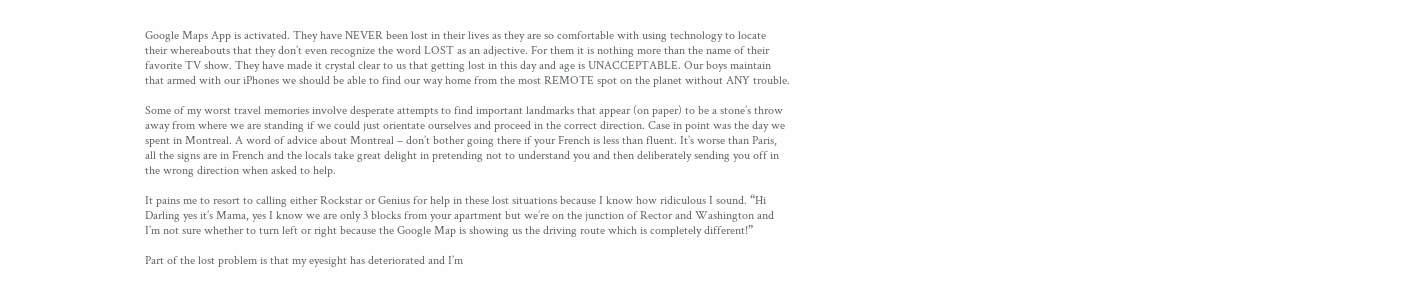Google Maps App is activated. They have NEVER been lost in their lives as they are so comfortable with using technology to locate their whereabouts that they don’t even recognize the word LOST as an adjective. For them it is nothing more than the name of their favorite TV show. They have made it crystal clear to us that getting lost in this day and age is UNACCEPTABLE. Our boys maintain that armed with our iPhones we should be able to find our way home from the most REMOTE spot on the planet without ANY trouble.

Some of my worst travel memories involve desperate attempts to find important landmarks that appear (on paper) to be a stone’s throw away from where we are standing if we could just orientate ourselves and proceed in the correct direction. Case in point was the day we spent in Montreal. A word of advice about Montreal – don’t bother going there if your French is less than fluent. It’s worse than Paris, all the signs are in French and the locals take great delight in pretending not to understand you and then deliberately sending you off in the wrong direction when asked to help.

It pains me to resort to calling either Rockstar or Genius for help in these lost situations because I know how ridiculous I sound. “Hi Darling yes it’s Mama, yes I know we are only 3 blocks from your apartment but we’re on the junction of Rector and Washington and I’m not sure whether to turn left or right because the Google Map is showing us the driving route which is completely different!”

Part of the lost problem is that my eyesight has deteriorated and I’m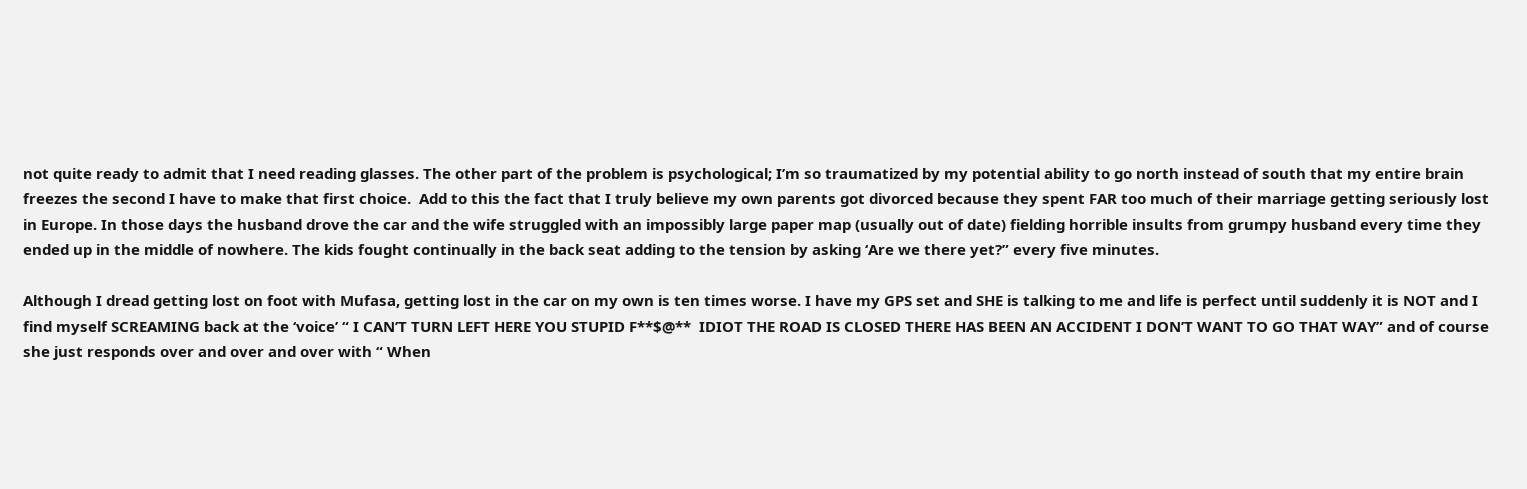not quite ready to admit that I need reading glasses. The other part of the problem is psychological; I’m so traumatized by my potential ability to go north instead of south that my entire brain freezes the second I have to make that first choice.  Add to this the fact that I truly believe my own parents got divorced because they spent FAR too much of their marriage getting seriously lost in Europe. In those days the husband drove the car and the wife struggled with an impossibly large paper map (usually out of date) fielding horrible insults from grumpy husband every time they ended up in the middle of nowhere. The kids fought continually in the back seat adding to the tension by asking ‘Are we there yet?” every five minutes.

Although I dread getting lost on foot with Mufasa, getting lost in the car on my own is ten times worse. I have my GPS set and SHE is talking to me and life is perfect until suddenly it is NOT and I find myself SCREAMING back at the ‘voice’ “ I CAN’T TURN LEFT HERE YOU STUPID F**$@**  IDIOT THE ROAD IS CLOSED THERE HAS BEEN AN ACCIDENT I DON’T WANT TO GO THAT WAY” and of course she just responds over and over and over with “ When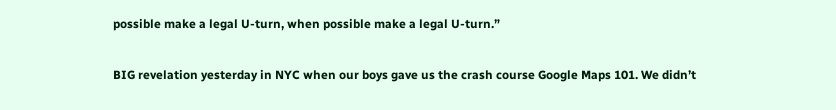possible make a legal U-turn, when possible make a legal U-turn.”

BIG revelation yesterday in NYC when our boys gave us the crash course Google Maps 101. We didn’t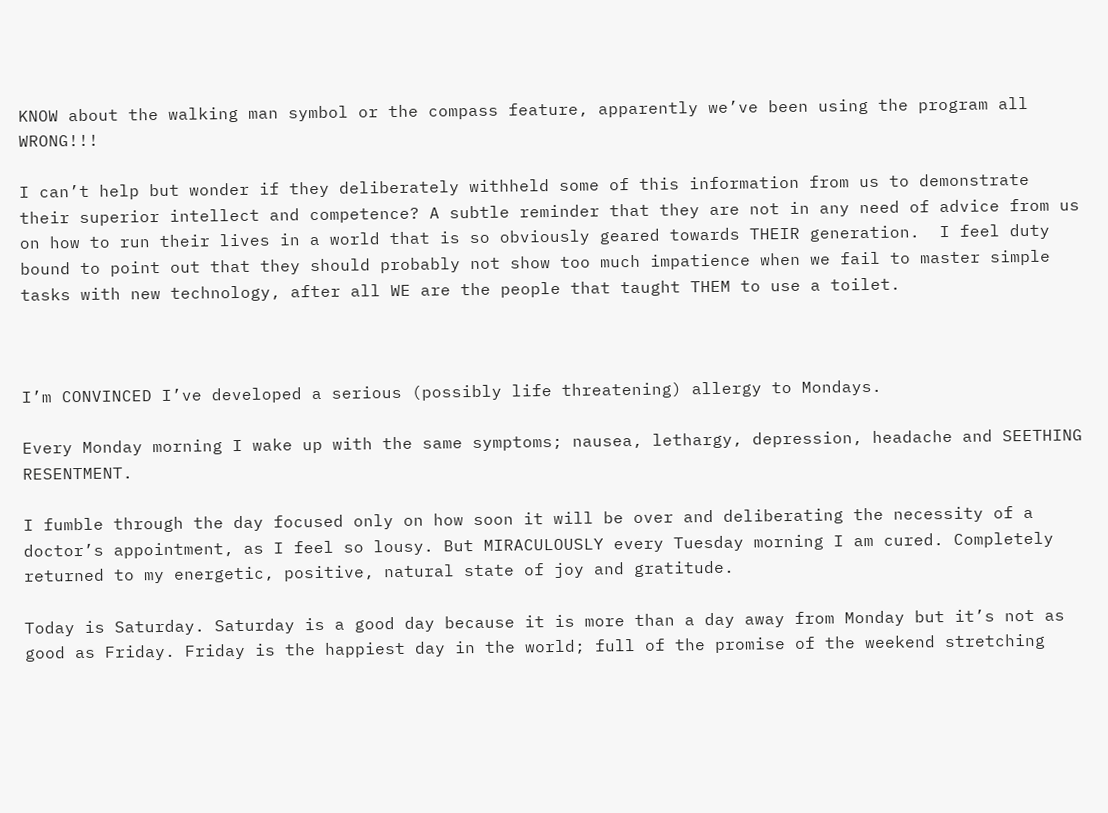KNOW about the walking man symbol or the compass feature, apparently we’ve been using the program all WRONG!!!

I can’t help but wonder if they deliberately withheld some of this information from us to demonstrate their superior intellect and competence? A subtle reminder that they are not in any need of advice from us on how to run their lives in a world that is so obviously geared towards THEIR generation.  I feel duty bound to point out that they should probably not show too much impatience when we fail to master simple tasks with new technology, after all WE are the people that taught THEM to use a toilet.



I’m CONVINCED I’ve developed a serious (possibly life threatening) allergy to Mondays.

Every Monday morning I wake up with the same symptoms; nausea, lethargy, depression, headache and SEETHING RESENTMENT.

I fumble through the day focused only on how soon it will be over and deliberating the necessity of a doctor’s appointment, as I feel so lousy. But MIRACULOUSLY every Tuesday morning I am cured. Completely returned to my energetic, positive, natural state of joy and gratitude.

Today is Saturday. Saturday is a good day because it is more than a day away from Monday but it’s not as good as Friday. Friday is the happiest day in the world; full of the promise of the weekend stretching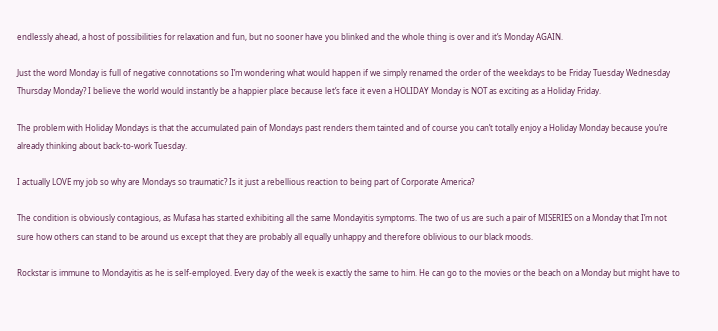endlessly ahead, a host of possibilities for relaxation and fun, but no sooner have you blinked and the whole thing is over and it’s Monday AGAIN.

Just the word Monday is full of negative connotations so I’m wondering what would happen if we simply renamed the order of the weekdays to be Friday Tuesday Wednesday Thursday Monday? I believe the world would instantly be a happier place because let’s face it even a HOLIDAY Monday is NOT as exciting as a Holiday Friday.

The problem with Holiday Mondays is that the accumulated pain of Mondays past renders them tainted and of course you can’t totally enjoy a Holiday Monday because you’re already thinking about back-to-work Tuesday.

I actually LOVE my job so why are Mondays so traumatic? Is it just a rebellious reaction to being part of Corporate America?

The condition is obviously contagious, as Mufasa has started exhibiting all the same Mondayitis symptoms. The two of us are such a pair of MISERIES on a Monday that I’m not sure how others can stand to be around us except that they are probably all equally unhappy and therefore oblivious to our black moods.

Rockstar is immune to Mondayitis as he is self-employed. Every day of the week is exactly the same to him. He can go to the movies or the beach on a Monday but might have to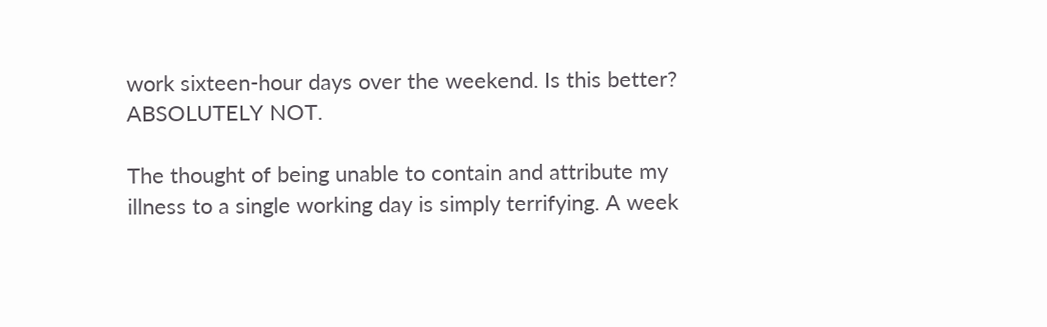work sixteen-hour days over the weekend. Is this better? ABSOLUTELY NOT.

The thought of being unable to contain and attribute my illness to a single working day is simply terrifying. A week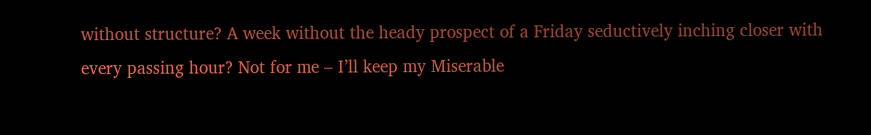without structure? A week without the heady prospect of a Friday seductively inching closer with every passing hour? Not for me – I’ll keep my Miserable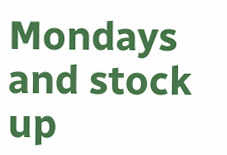Mondays and stock up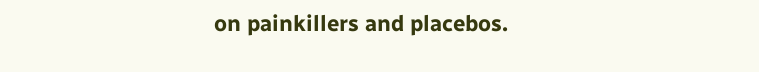on painkillers and placebos.